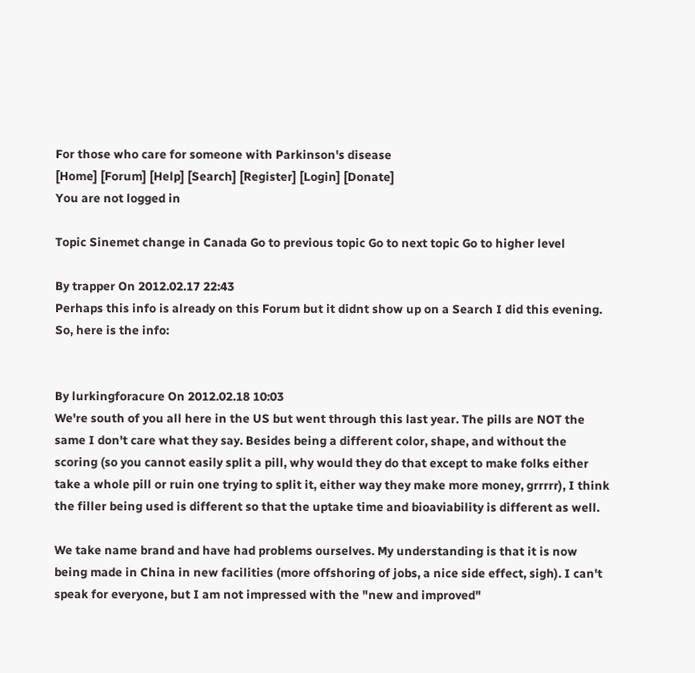For those who care for someone with Parkinson's disease
[Home] [Forum] [Help] [Search] [Register] [Login] [Donate]
You are not logged in

Topic Sinemet change in Canada Go to previous topic Go to next topic Go to higher level

By trapper On 2012.02.17 22:43
Perhaps this info is already on this Forum but it didnt show up on a Search I did this evening. So, here is the info:


By lurkingforacure On 2012.02.18 10:03
We're south of you all here in the US but went through this last year. The pills are NOT the same I don't care what they say. Besides being a different color, shape, and without the scoring (so you cannot easily split a pill, why would they do that except to make folks either take a whole pill or ruin one trying to split it, either way they make more money, grrrrr), I think the filler being used is different so that the uptake time and bioaviability is different as well.

We take name brand and have had problems ourselves. My understanding is that it is now being made in China in new facilities (more offshoring of jobs, a nice side effect, sigh). I can't speak for everyone, but I am not impressed with the "new and improved"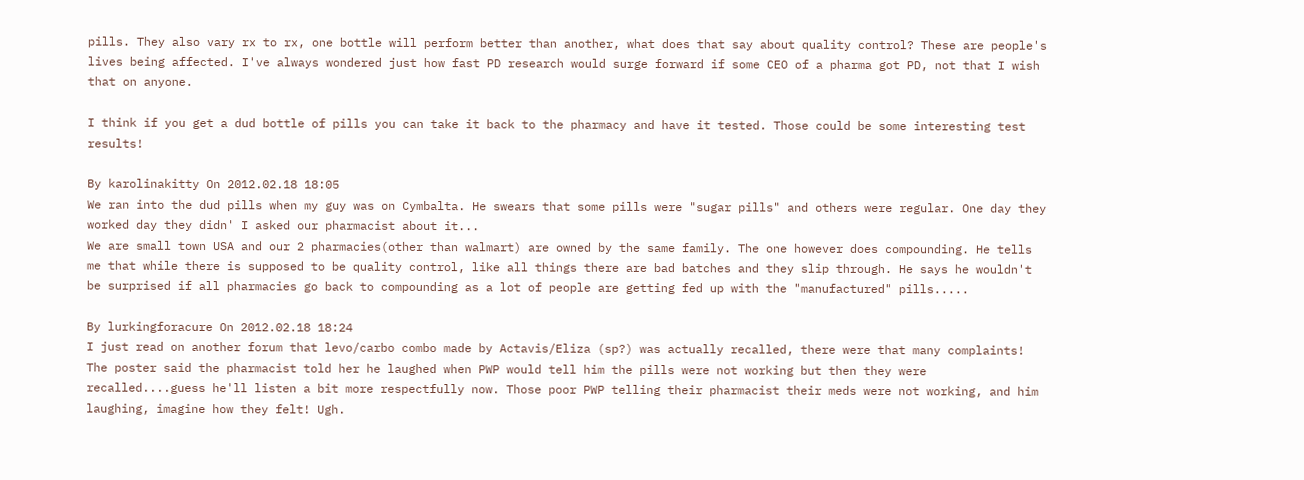pills. They also vary rx to rx, one bottle will perform better than another, what does that say about quality control? These are people's lives being affected. I've always wondered just how fast PD research would surge forward if some CEO of a pharma got PD, not that I wish that on anyone.

I think if you get a dud bottle of pills you can take it back to the pharmacy and have it tested. Those could be some interesting test results!

By karolinakitty On 2012.02.18 18:05
We ran into the dud pills when my guy was on Cymbalta. He swears that some pills were "sugar pills" and others were regular. One day they worked day they didn' I asked our pharmacist about it...
We are small town USA and our 2 pharmacies(other than walmart) are owned by the same family. The one however does compounding. He tells me that while there is supposed to be quality control, like all things there are bad batches and they slip through. He says he wouldn't be surprised if all pharmacies go back to compounding as a lot of people are getting fed up with the "manufactured" pills.....

By lurkingforacure On 2012.02.18 18:24
I just read on another forum that levo/carbo combo made by Actavis/Eliza (sp?) was actually recalled, there were that many complaints! The poster said the pharmacist told her he laughed when PWP would tell him the pills were not working but then they were recalled....guess he'll listen a bit more respectfully now. Those poor PWP telling their pharmacist their meds were not working, and him laughing, imagine how they felt! Ugh.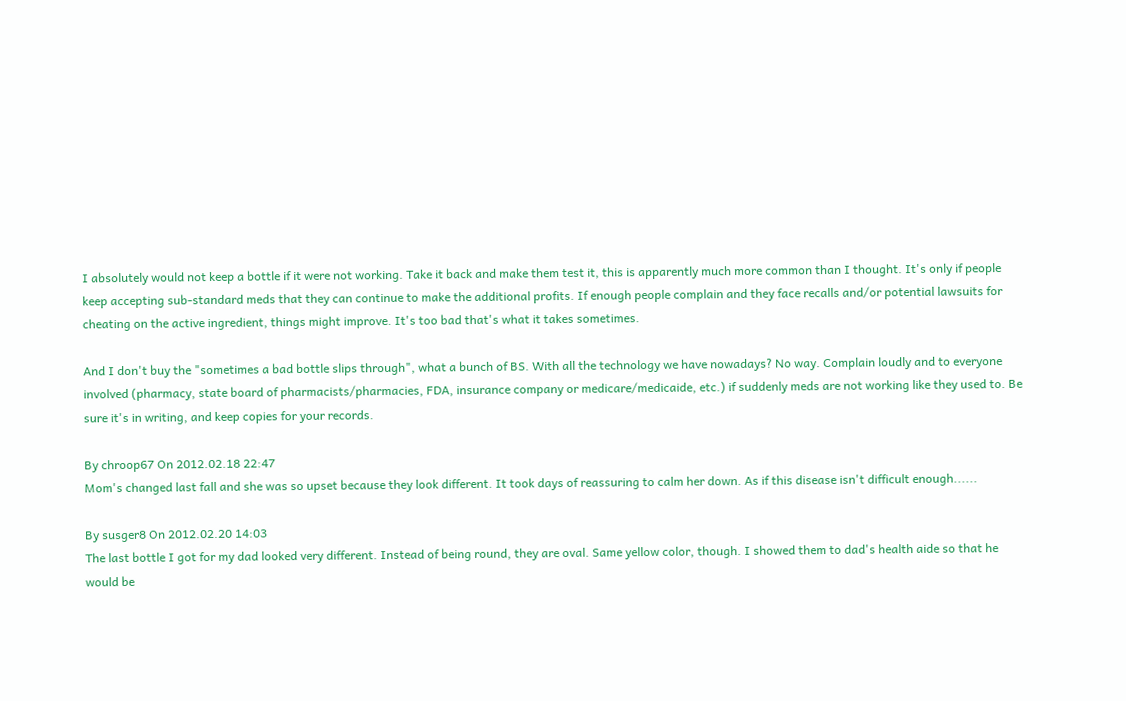I absolutely would not keep a bottle if it were not working. Take it back and make them test it, this is apparently much more common than I thought. It's only if people keep accepting sub-standard meds that they can continue to make the additional profits. If enough people complain and they face recalls and/or potential lawsuits for cheating on the active ingredient, things might improve. It's too bad that's what it takes sometimes.

And I don't buy the "sometimes a bad bottle slips through", what a bunch of BS. With all the technology we have nowadays? No way. Complain loudly and to everyone involved (pharmacy, state board of pharmacists/pharmacies, FDA, insurance company or medicare/medicaide, etc.) if suddenly meds are not working like they used to. Be sure it's in writing, and keep copies for your records.

By chroop67 On 2012.02.18 22:47
Mom's changed last fall and she was so upset because they look different. It took days of reassuring to calm her down. As if this disease isn't difficult enough......

By susger8 On 2012.02.20 14:03
The last bottle I got for my dad looked very different. Instead of being round, they are oval. Same yellow color, though. I showed them to dad's health aide so that he would be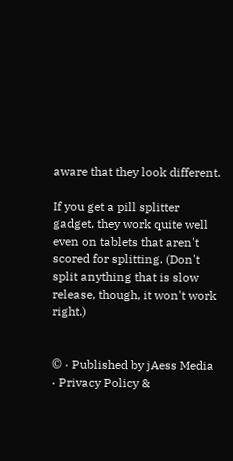aware that they look different.

If you get a pill splitter gadget, they work quite well even on tablets that aren't scored for splitting. (Don't split anything that is slow release, though, it won't work right.)


© · Published by jAess Media · Privacy Policy &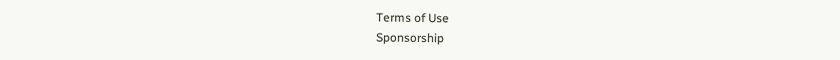Terms of Use
Sponsorship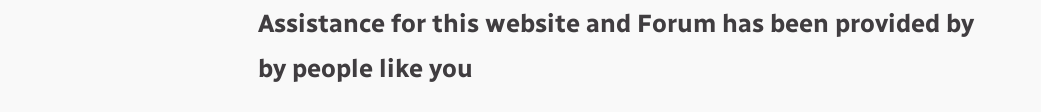Assistance for this website and Forum has been provided by
by people like you